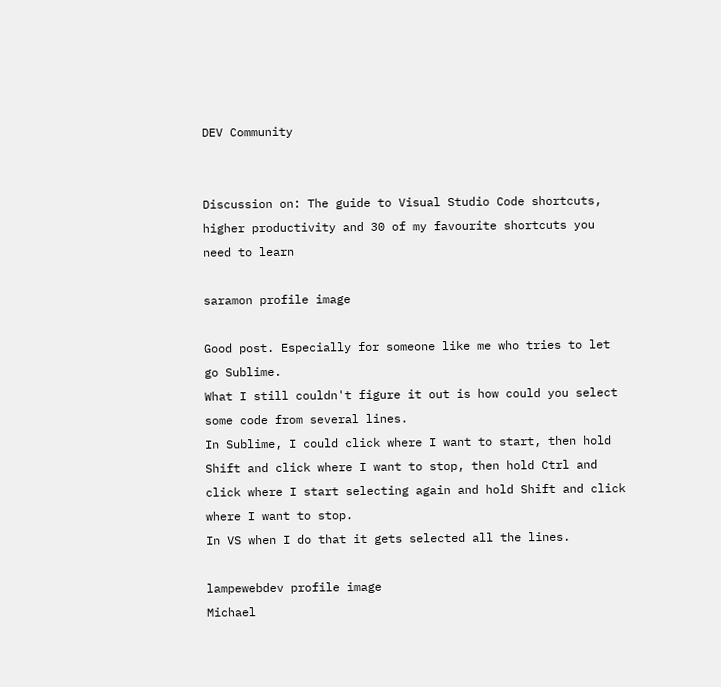DEV Community


Discussion on: The guide to Visual Studio Code shortcuts, higher productivity and 30 of my favourite shortcuts you need to learn

saramon profile image

Good post. Especially for someone like me who tries to let go Sublime.
What I still couldn't figure it out is how could you select some code from several lines.
In Sublime, I could click where I want to start, then hold Shift and click where I want to stop, then hold Ctrl and click where I start selecting again and hold Shift and click where I want to stop.
In VS when I do that it gets selected all the lines.

lampewebdev profile image
Michael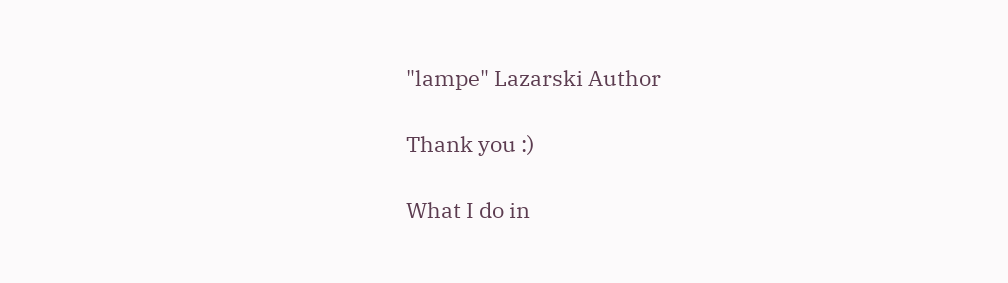"lampe" Lazarski Author

Thank you :)

What I do in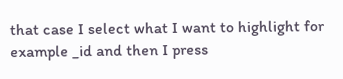that case I select what I want to highlight for example _id and then I press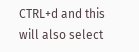CTRL+d and this will also select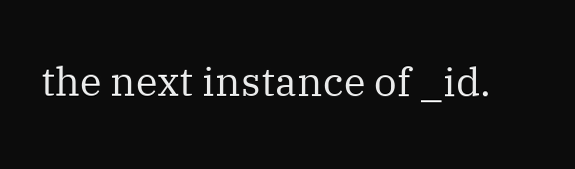the next instance of _id.